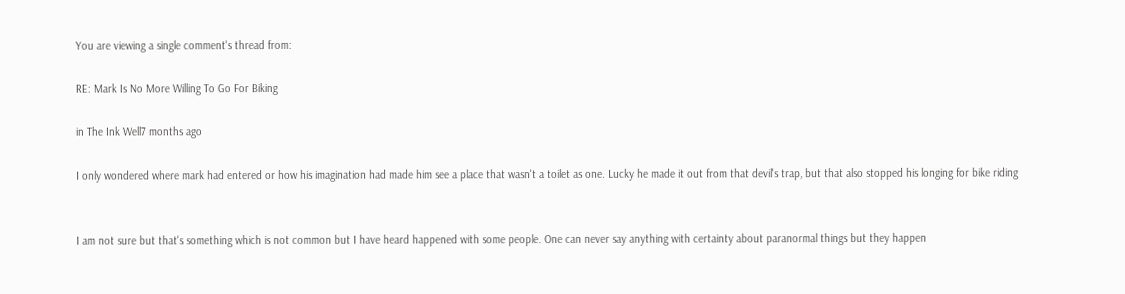You are viewing a single comment's thread from:

RE: Mark Is No More Willing To Go For Biking

in The Ink Well7 months ago

I only wondered where mark had entered or how his imagination had made him see a place that wasn't a toilet as one. Lucky he made it out from that devil's trap, but that also stopped his longing for bike riding


I am not sure but that's something which is not common but I have heard happened with some people. One can never say anything with certainty about paranormal things but they happen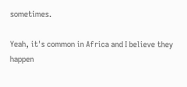sometimes.

Yeah, it's common in Africa and I believe they happen